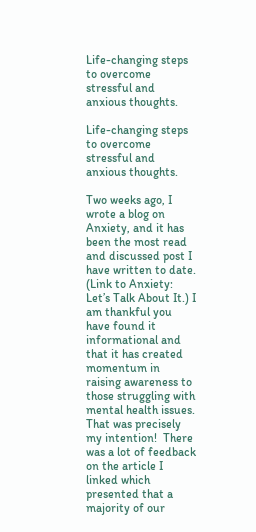Life-changing steps to overcome stressful and anxious thoughts.

Life-changing steps to overcome stressful and anxious thoughts.

Two weeks ago, I wrote a blog on Anxiety, and it has been the most read and discussed post I have written to date. (Link to Anxiety: Let’s Talk About It.) I am thankful you have found it informational and that it has created momentum in raising awareness to those struggling with mental health issues.  That was precisely my intention!  There was a lot of feedback on the article I linked which presented that a majority of our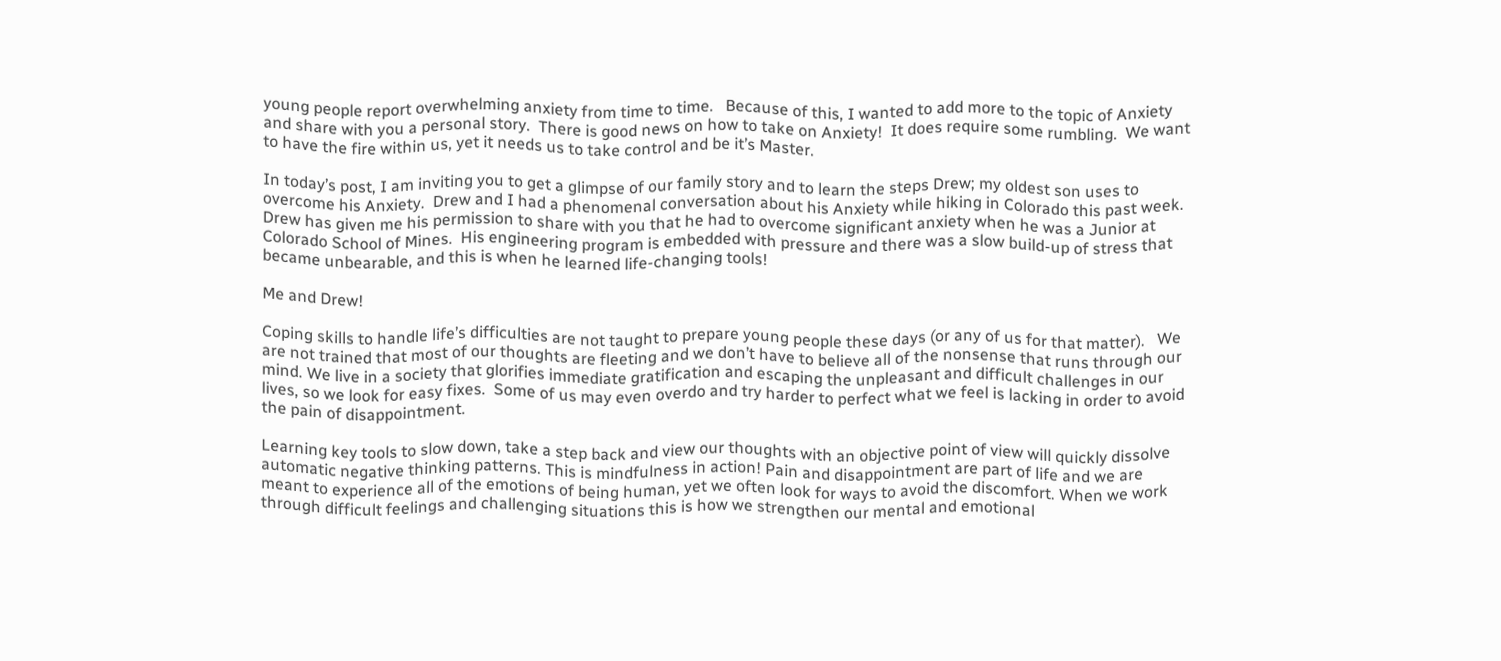young people report overwhelming anxiety from time to time.   Because of this, I wanted to add more to the topic of Anxiety and share with you a personal story.  There is good news on how to take on Anxiety!  It does require some rumbling.  We want to have the fire within us, yet it needs us to take control and be it’s Master.

In today’s post, I am inviting you to get a glimpse of our family story and to learn the steps Drew; my oldest son uses to overcome his Anxiety.  Drew and I had a phenomenal conversation about his Anxiety while hiking in Colorado this past week. Drew has given me his permission to share with you that he had to overcome significant anxiety when he was a Junior at Colorado School of Mines.  His engineering program is embedded with pressure and there was a slow build-up of stress that became unbearable, and this is when he learned life-changing tools!

Me and Drew!

Coping skills to handle life’s difficulties are not taught to prepare young people these days (or any of us for that matter).   We are not trained that most of our thoughts are fleeting and we don’t have to believe all of the nonsense that runs through our mind. We live in a society that glorifies immediate gratification and escaping the unpleasant and difficult challenges in our lives, so we look for easy fixes.  Some of us may even overdo and try harder to perfect what we feel is lacking in order to avoid the pain of disappointment.

Learning key tools to slow down, take a step back and view our thoughts with an objective point of view will quickly dissolve automatic negative thinking patterns. This is mindfulness in action! Pain and disappointment are part of life and we are meant to experience all of the emotions of being human, yet we often look for ways to avoid the discomfort. When we work through difficult feelings and challenging situations this is how we strengthen our mental and emotional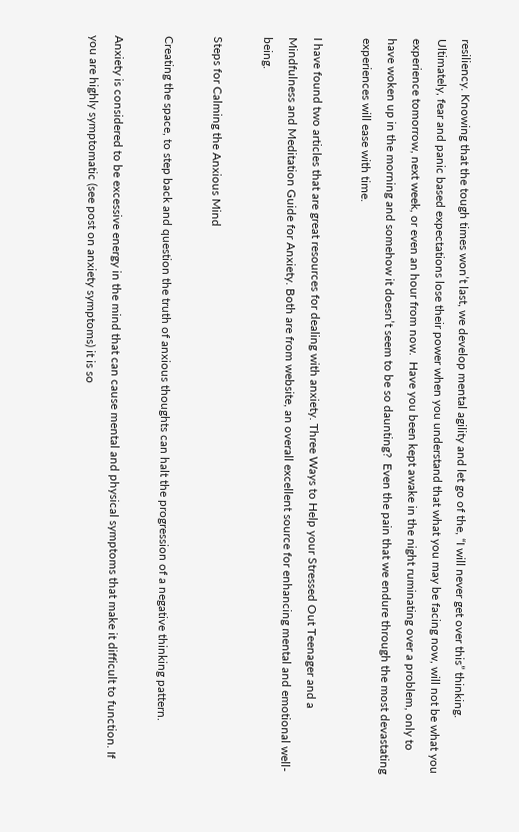resiliency. Knowing that the tough times won’t last, we develop mental agility and let go of the, “I will never get over this” thinking. Ultimately, fear and panic based expectations lose their power when you understand that what you may be facing now, will not be what you experience tomorrow, next week, or even an hour from now.  Have you been kept awake in the night ruminating over a problem, only to have woken up in the morning and somehow it doesn’t seem to be so daunting?  Even the pain that we endure through the most devastating experiences will ease with time.

I have found two articles that are great resources for dealing with anxiety. Three Ways to Help your Stressed Out Teenager and a Mindfulness and Meditation Guide for Anxiety. Both are from website, an overall excellent source for enhancing mental and emotional well-being.

Steps for Calming the Anxious Mind

Creating the space, to step back and question the truth of anxious thoughts can halt the progression of a negative thinking pattern.

Anxiety is considered to be excessive energy in the mind that can cause mental and physical symptoms that make it difficult to function. If you are highly symptomatic (see post on anxiety symptoms) it is so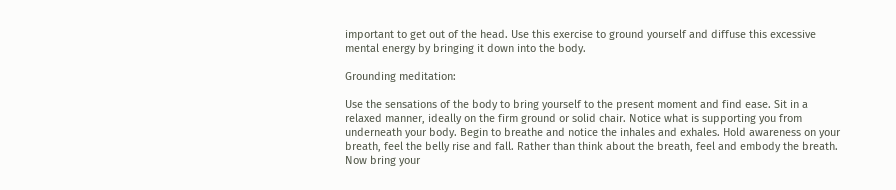important to get out of the head. Use this exercise to ground yourself and diffuse this excessive mental energy by bringing it down into the body.

Grounding meditation:

Use the sensations of the body to bring yourself to the present moment and find ease. Sit in a relaxed manner, ideally on the firm ground or solid chair. Notice what is supporting you from underneath your body. Begin to breathe and notice the inhales and exhales. Hold awareness on your breath, feel the belly rise and fall. Rather than think about the breath, feel and embody the breath. Now bring your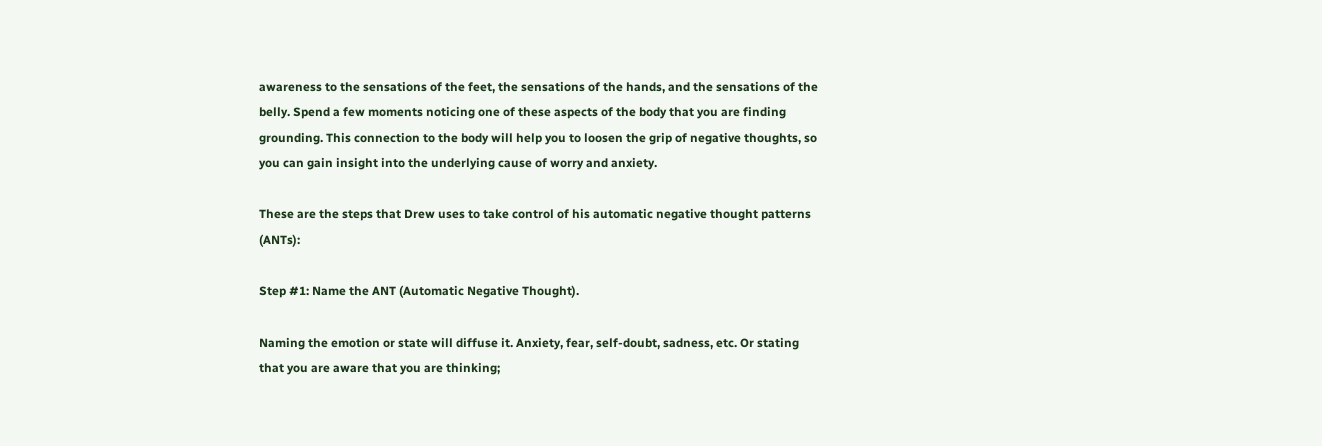awareness to the sensations of the feet, the sensations of the hands, and the sensations of the belly. Spend a few moments noticing one of these aspects of the body that you are finding grounding. This connection to the body will help you to loosen the grip of negative thoughts, so you can gain insight into the underlying cause of worry and anxiety.

These are the steps that Drew uses to take control of his automatic negative thought patterns (ANTs):

Step #1: Name the ANT (Automatic Negative Thought).

Naming the emotion or state will diffuse it. Anxiety, fear, self-doubt, sadness, etc. Or stating that you are aware that you are thinking;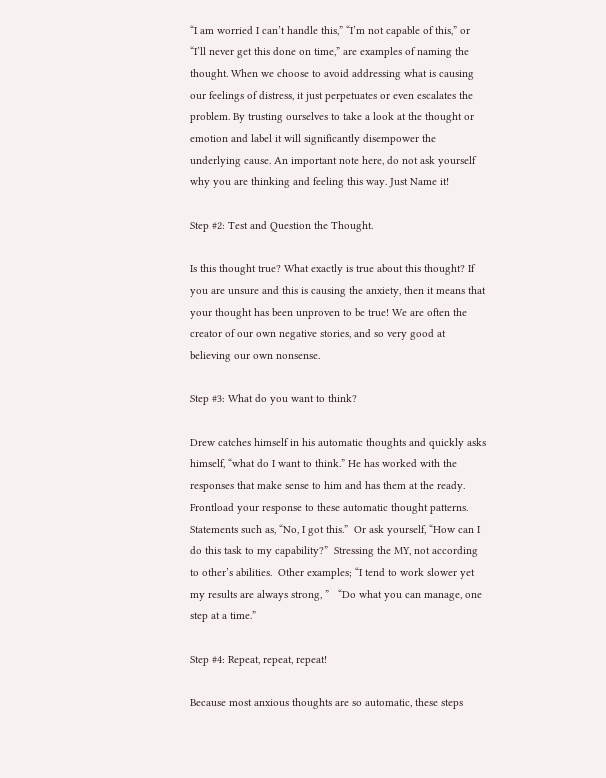“I am worried I can’t handle this,” “I’m not capable of this,” or “I’ll never get this done on time,” are examples of naming the thought. When we choose to avoid addressing what is causing our feelings of distress, it just perpetuates or even escalates the problem. By trusting ourselves to take a look at the thought or emotion and label it will significantly disempower the underlying cause. An important note here, do not ask yourself why you are thinking and feeling this way. Just Name it!

Step #2: Test and Question the Thought.

Is this thought true? What exactly is true about this thought? If you are unsure and this is causing the anxiety, then it means that your thought has been unproven to be true! We are often the creator of our own negative stories, and so very good at believing our own nonsense.

Step #3: What do you want to think?

Drew catches himself in his automatic thoughts and quickly asks himself, “what do I want to think.” He has worked with the responses that make sense to him and has them at the ready. Frontload your response to these automatic thought patterns.  Statements such as, “No, I got this.”  Or ask yourself, “How can I do this task to my capability?”  Stressing the MY, not according to other’s abilities.  Other examples; “I tend to work slower yet my results are always strong, ”   “Do what you can manage, one step at a time.”

Step #4: Repeat, repeat, repeat!

Because most anxious thoughts are so automatic, these steps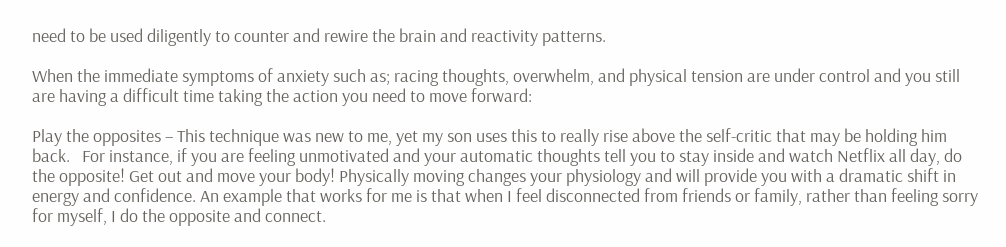need to be used diligently to counter and rewire the brain and reactivity patterns.

When the immediate symptoms of anxiety such as; racing thoughts, overwhelm, and physical tension are under control and you still are having a difficult time taking the action you need to move forward:

Play the opposites – This technique was new to me, yet my son uses this to really rise above the self-critic that may be holding him back.   For instance, if you are feeling unmotivated and your automatic thoughts tell you to stay inside and watch Netflix all day, do the opposite! Get out and move your body! Physically moving changes your physiology and will provide you with a dramatic shift in energy and confidence. An example that works for me is that when I feel disconnected from friends or family, rather than feeling sorry for myself, I do the opposite and connect.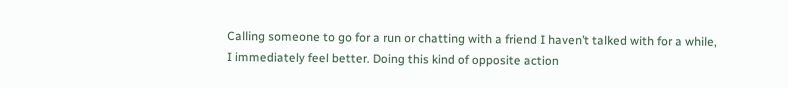Calling someone to go for a run or chatting with a friend I haven’t talked with for a while, I immediately feel better. Doing this kind of opposite action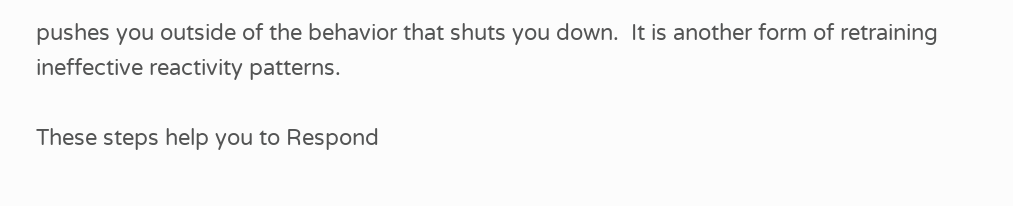pushes you outside of the behavior that shuts you down.  It is another form of retraining ineffective reactivity patterns.

These steps help you to Respond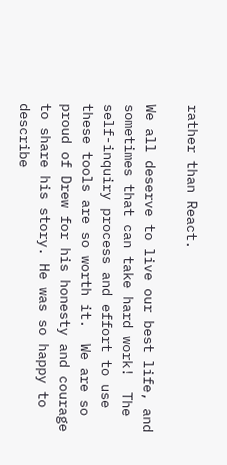rather than React.

We all deserve to live our best life, and sometimes that can take hard work!  The self-inquiry process and effort to use these tools are so worth it.  We are so proud of Drew for his honesty and courage to share his story. He was so happy to describe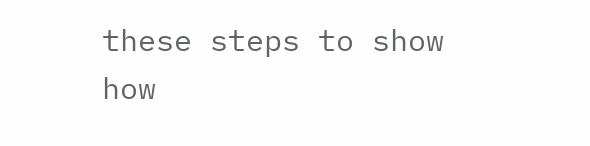these steps to show how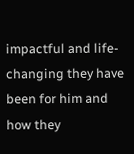impactful and life-changing they have been for him and how they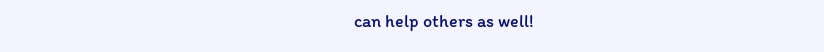can help others as well!